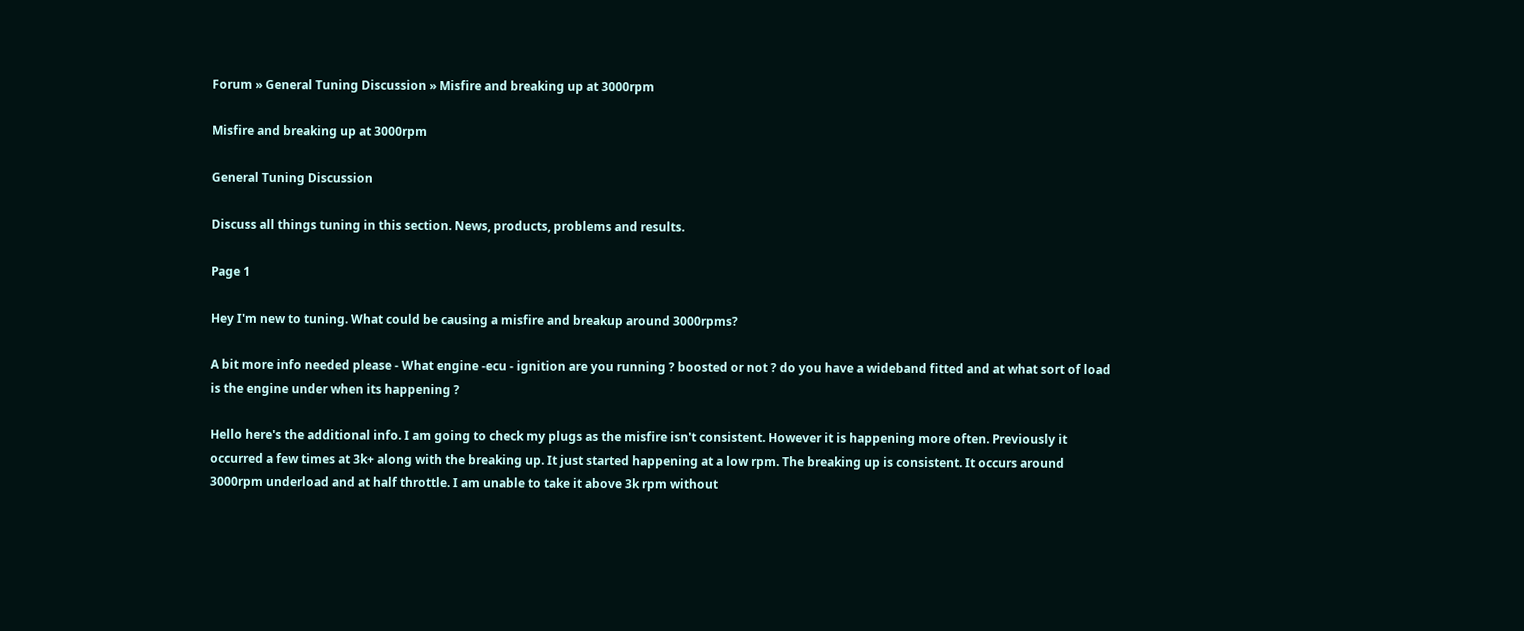Forum » General Tuning Discussion » Misfire and breaking up at 3000rpm

Misfire and breaking up at 3000rpm

General Tuning Discussion

Discuss all things tuning in this section. News, products, problems and results.

Page 1

Hey I'm new to tuning. What could be causing a misfire and breakup around 3000rpms?

A bit more info needed please - What engine -ecu - ignition are you running ? boosted or not ? do you have a wideband fitted and at what sort of load is the engine under when its happening ?

Hello here's the additional info. I am going to check my plugs as the misfire isn't consistent. However it is happening more often. Previously it occurred a few times at 3k+ along with the breaking up. It just started happening at a low rpm. The breaking up is consistent. It occurs around 3000rpm underload and at half throttle. I am unable to take it above 3k rpm without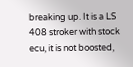breaking up. It is a LS 408 stroker with stock ecu, it is not boosted,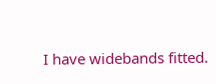I have widebands fitted.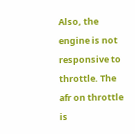Also, the engine is not responsive to throttle. The afr on throttle is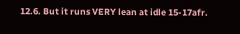12.6. But it runs VERY lean at idle 15-17afr.